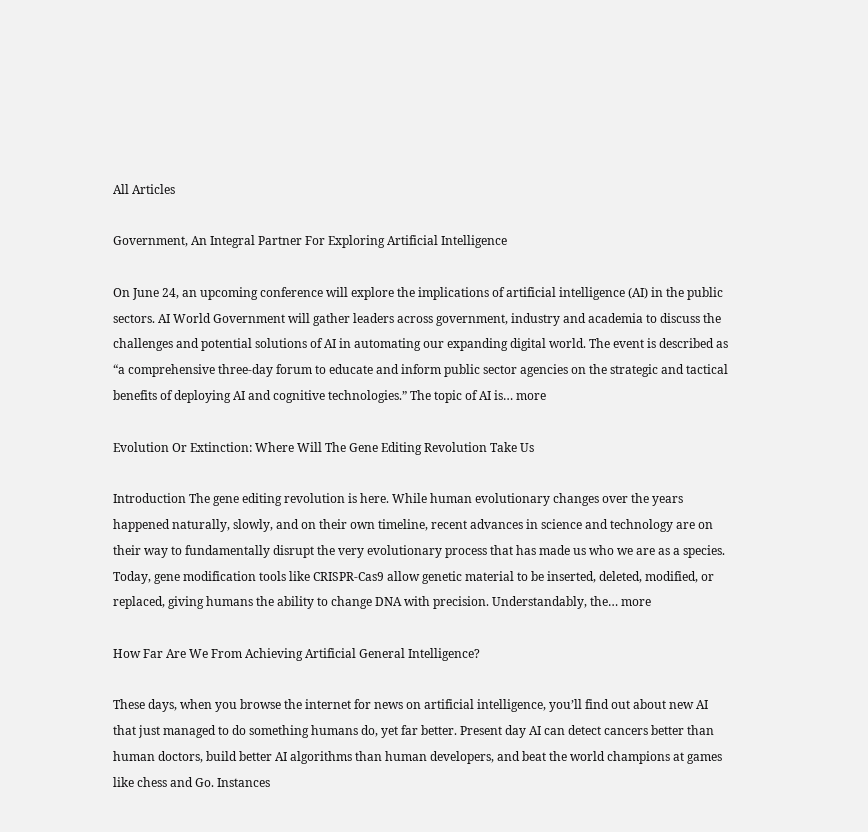All Articles

Government, An Integral Partner For Exploring Artificial Intelligence

On June 24, an upcoming conference will explore the implications of artificial intelligence (AI) in the public sectors. AI World Government will gather leaders across government, industry and academia to discuss the challenges and potential solutions of AI in automating our expanding digital world. The event is described as “a comprehensive three-day forum to educate and inform public sector agencies on the strategic and tactical benefits of deploying AI and cognitive technologies.” The topic of AI is… more

Evolution Or Extinction: Where Will The Gene Editing Revolution Take Us

Introduction The gene editing revolution is here. While human evolutionary changes over the years happened naturally, slowly, and on their own timeline, recent advances in science and technology are on their way to fundamentally disrupt the very evolutionary process that has made us who we are as a species. Today, gene modification tools like CRISPR-Cas9 allow genetic material to be inserted, deleted, modified, or replaced, giving humans the ability to change DNA with precision. Understandably, the… more

How Far Are We From Achieving Artificial General Intelligence?

These days, when you browse the internet for news on artificial intelligence, you’ll find out about new AI that just managed to do something humans do, yet far better. Present day AI can detect cancers better than human doctors, build better AI algorithms than human developers, and beat the world champions at games like chess and Go. Instances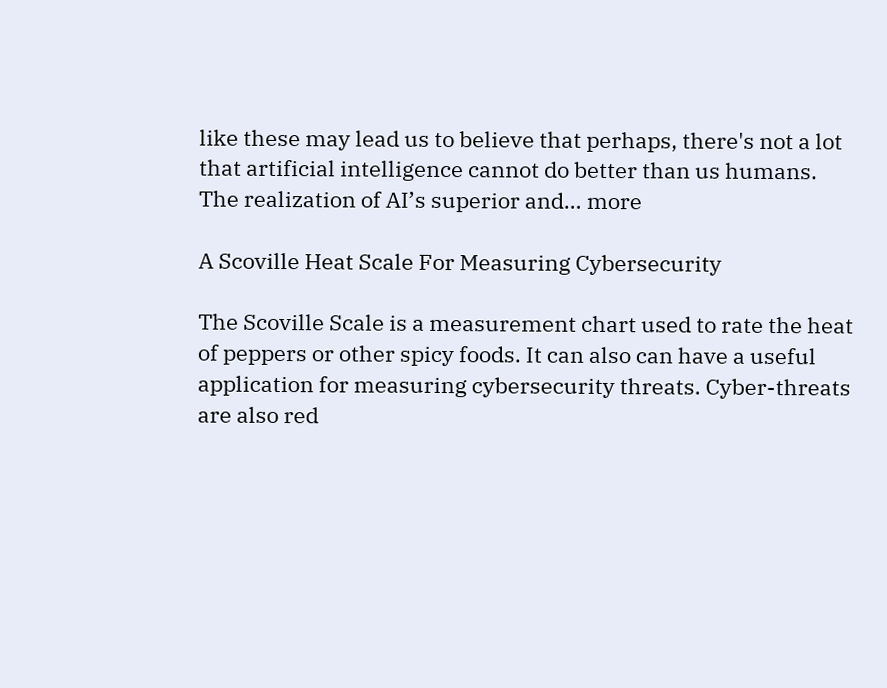like these may lead us to believe that perhaps, there's not a lot that artificial intelligence cannot do better than us humans. The realization of AI’s superior and… more

A Scoville Heat Scale For Measuring Cybersecurity

The Scoville Scale is a measurement chart used to rate the heat of peppers or other spicy foods. It can also can have a useful application for measuring cybersecurity threats. Cyber-threats are also red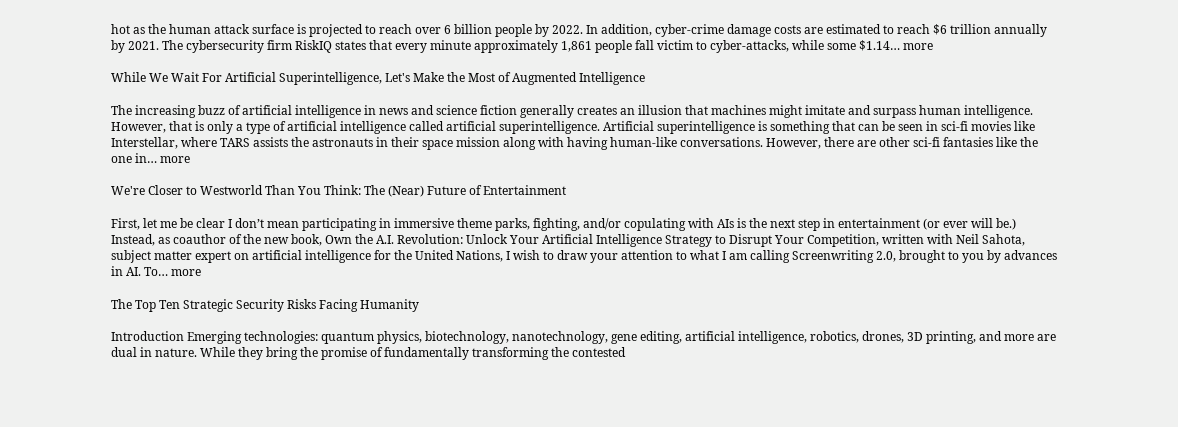hot as the human attack surface is projected to reach over 6 billion people by 2022. In addition, cyber-crime damage costs are estimated to reach $6 trillion annually by 2021. The cybersecurity firm RiskIQ states that every minute approximately 1,861 people fall victim to cyber-attacks, while some $1.14… more

While We Wait For Artificial Superintelligence, Let's Make the Most of Augmented Intelligence

The increasing buzz of artificial intelligence in news and science fiction generally creates an illusion that machines might imitate and surpass human intelligence. However, that is only a type of artificial intelligence called artificial superintelligence. Artificial superintelligence is something that can be seen in sci-fi movies like Interstellar, where TARS assists the astronauts in their space mission along with having human-like conversations. However, there are other sci-fi fantasies like the one in… more

We're Closer to Westworld Than You Think: The (Near) Future of Entertainment

First, let me be clear I don’t mean participating in immersive theme parks, fighting, and/or copulating with AIs is the next step in entertainment (or ever will be.) Instead, as coauthor of the new book, Own the A.I. Revolution: Unlock Your Artificial Intelligence Strategy to Disrupt Your Competition, written with Neil Sahota, subject matter expert on artificial intelligence for the United Nations, I wish to draw your attention to what I am calling Screenwriting 2.0, brought to you by advances in AI. To… more

The Top Ten Strategic Security Risks Facing Humanity

Introduction Emerging technologies: quantum physics, biotechnology, nanotechnology, gene editing, artificial intelligence, robotics, drones, 3D printing, and more are dual in nature. While they bring the promise of fundamentally transforming the contested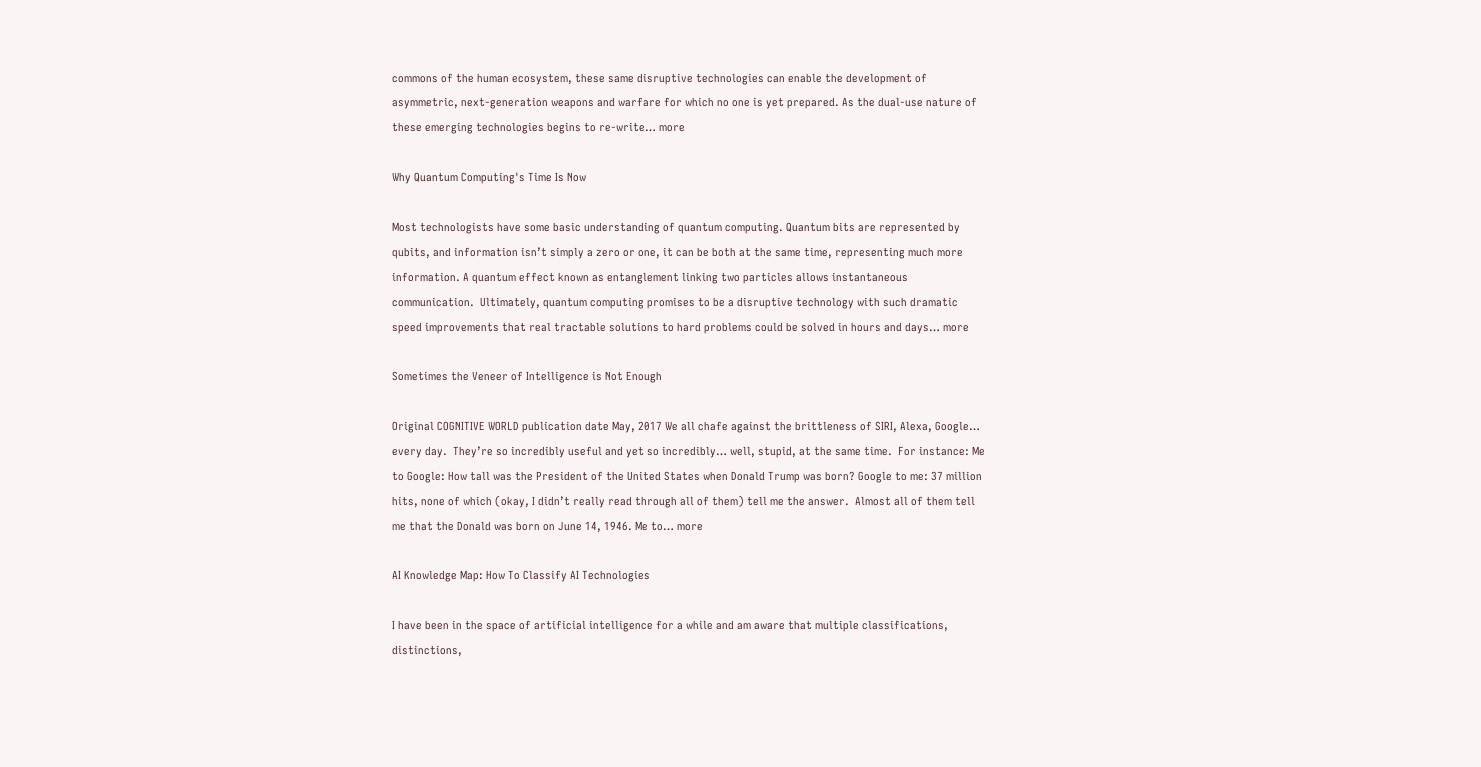commons of the human ecosystem, these same disruptive technologies can enable the development of asymmetric, next-generation weapons and warfare for which no one is yet prepared. As the dual-use nature of these emerging technologies begins to re-write… more

Why Quantum Computing's Time Is Now

Most technologists have some basic understanding of quantum computing. Quantum bits are represented by qubits, and information isn’t simply a zero or one, it can be both at the same time, representing much more information. A quantum effect known as entanglement linking two particles allows instantaneous communication.  Ultimately, quantum computing promises to be a disruptive technology with such dramatic speed improvements that real tractable solutions to hard problems could be solved in hours and days… more

Sometimes the Veneer of Intelligence is Not Enough

Original COGNITIVE WORLD publication date May, 2017 We all chafe against the brittleness of SIRI, Alexa, Google… every day.  They’re so incredibly useful and yet so incredibly… well, stupid, at the same time.  For instance: Me to Google: How tall was the President of the United States when Donald Trump was born? Google to me: 37 million hits, none of which (okay, I didn’t really read through all of them) tell me the answer.  Almost all of them tell me that the Donald was born on June 14, 1946. Me to… more

AI Knowledge Map: How To Classify AI Technologies

I have been in the space of artificial intelligence for a while and am aware that multiple classifications, distinctions,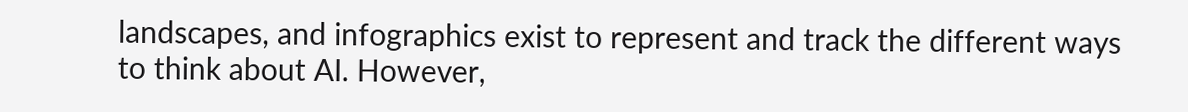landscapes, and infographics exist to represent and track the different ways to think about AI. However,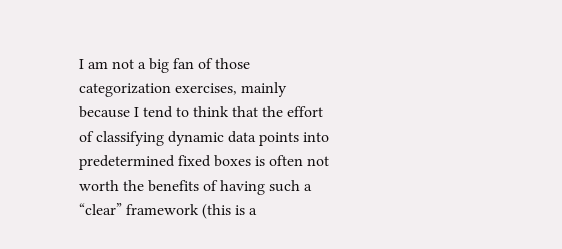I am not a big fan of those categorization exercises, mainly because I tend to think that the effort of classifying dynamic data points into predetermined fixed boxes is often not worth the benefits of having such a “clear” framework (this is a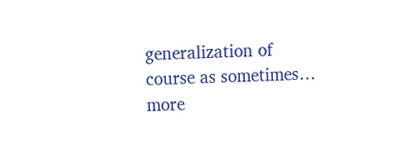generalization of course as sometimes… more